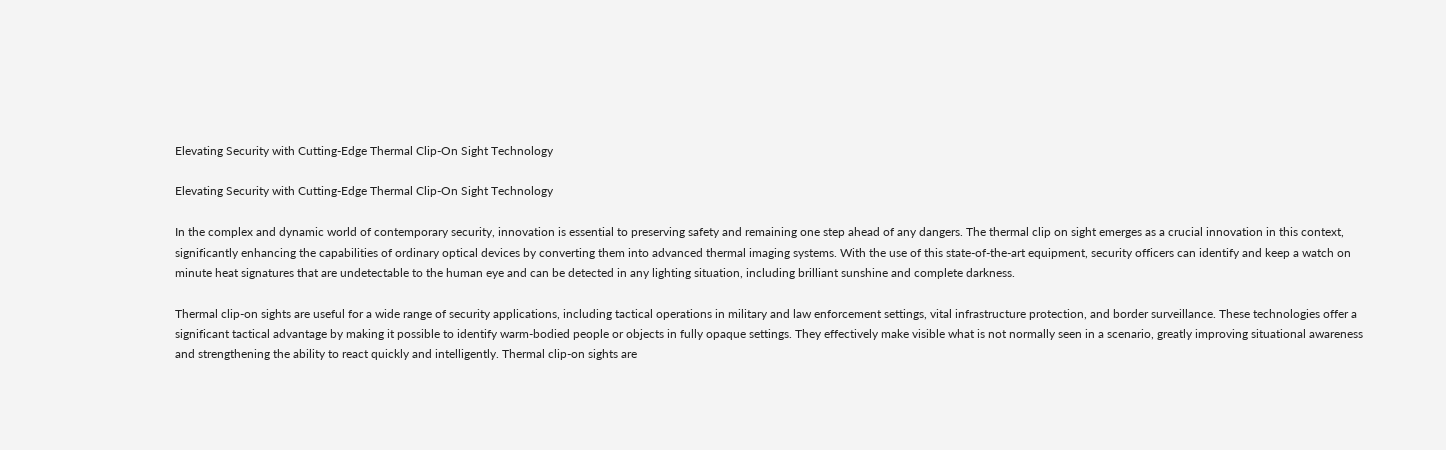Elevating Security with Cutting-Edge Thermal Clip-On Sight Technology

Elevating Security with Cutting-Edge Thermal Clip-On Sight Technology

In the complex and dynamic world of contemporary security, innovation is essential to preserving safety and remaining one step ahead of any dangers. The thermal clip on sight emerges as a crucial innovation in this context, significantly enhancing the capabilities of ordinary optical devices by converting them into advanced thermal imaging systems. With the use of this state-of-the-art equipment, security officers can identify and keep a watch on minute heat signatures that are undetectable to the human eye and can be detected in any lighting situation, including brilliant sunshine and complete darkness.

Thermal clip-on sights are useful for a wide range of security applications, including tactical operations in military and law enforcement settings, vital infrastructure protection, and border surveillance. These technologies offer a significant tactical advantage by making it possible to identify warm-bodied people or objects in fully opaque settings. They effectively make visible what is not normally seen in a scenario, greatly improving situational awareness and strengthening the ability to react quickly and intelligently. Thermal clip-on sights are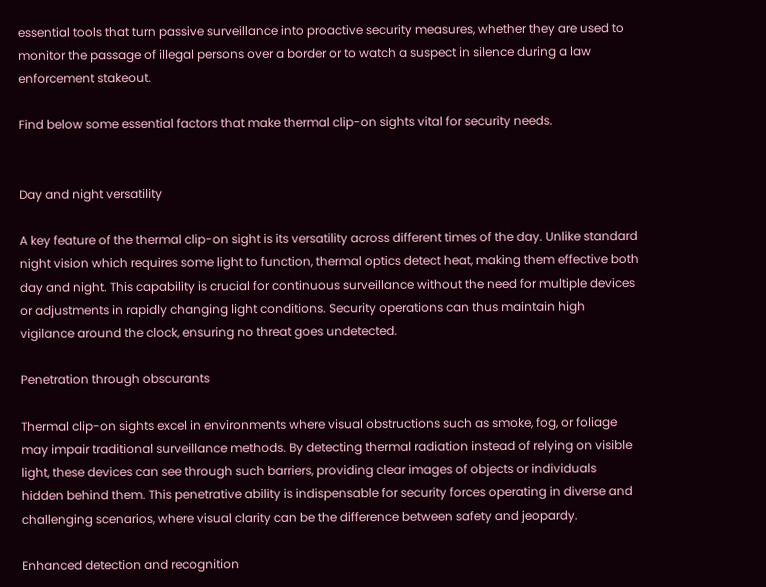essential tools that turn passive surveillance into proactive security measures, whether they are used to monitor the passage of illegal persons over a border or to watch a suspect in silence during a law enforcement stakeout.

Find below some essential factors that make thermal clip-on sights vital for security needs.


Day and night versatility

A key feature of the thermal clip-on sight is its versatility across different times of the day. Unlike standard night vision which requires some light to function, thermal optics detect heat, making them effective both day and night. This capability is crucial for continuous surveillance without the need for multiple devices or adjustments in rapidly changing light conditions. Security operations can thus maintain high vigilance around the clock, ensuring no threat goes undetected.

Penetration through obscurants

Thermal clip-on sights excel in environments where visual obstructions such as smoke, fog, or foliage may impair traditional surveillance methods. By detecting thermal radiation instead of relying on visible light, these devices can see through such barriers, providing clear images of objects or individuals hidden behind them. This penetrative ability is indispensable for security forces operating in diverse and challenging scenarios, where visual clarity can be the difference between safety and jeopardy.

Enhanced detection and recognition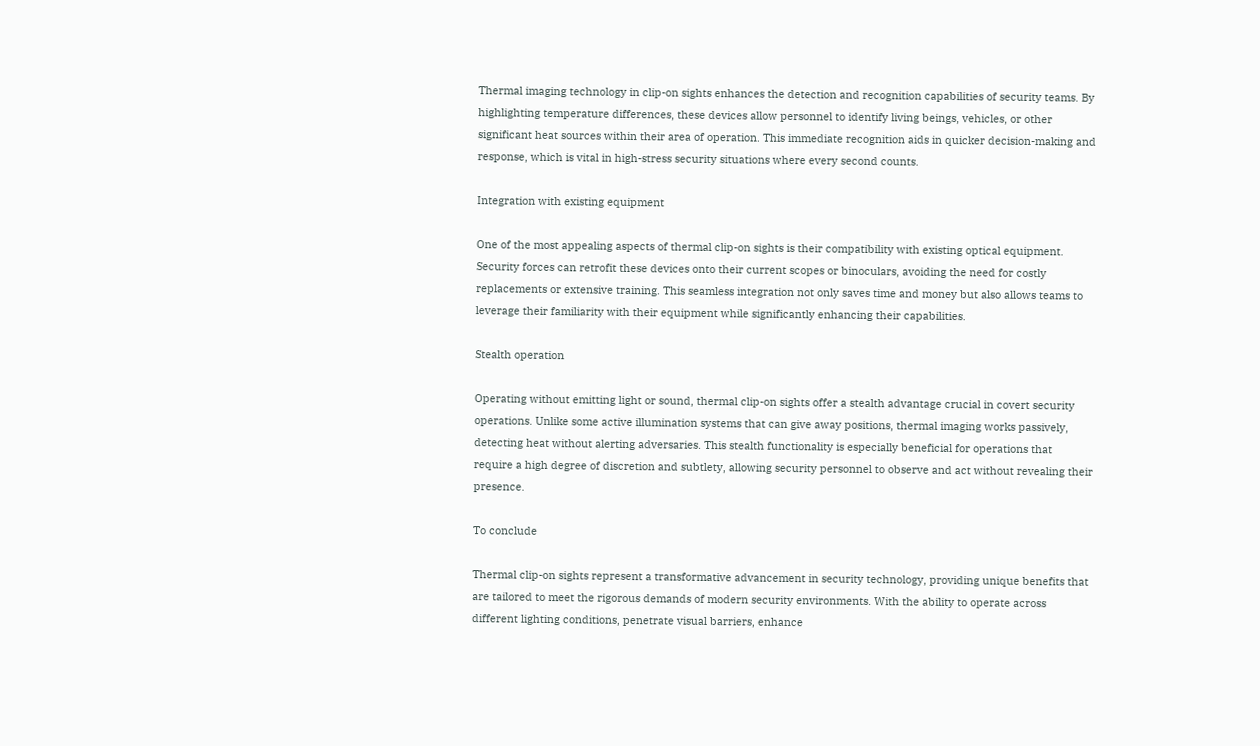Thermal imaging technology in clip-on sights enhances the detection and recognition capabilities of security teams. By highlighting temperature differences, these devices allow personnel to identify living beings, vehicles, or other significant heat sources within their area of operation. This immediate recognition aids in quicker decision-making and response, which is vital in high-stress security situations where every second counts.

Integration with existing equipment

One of the most appealing aspects of thermal clip-on sights is their compatibility with existing optical equipment. Security forces can retrofit these devices onto their current scopes or binoculars, avoiding the need for costly replacements or extensive training. This seamless integration not only saves time and money but also allows teams to leverage their familiarity with their equipment while significantly enhancing their capabilities.

Stealth operation

Operating without emitting light or sound, thermal clip-on sights offer a stealth advantage crucial in covert security operations. Unlike some active illumination systems that can give away positions, thermal imaging works passively, detecting heat without alerting adversaries. This stealth functionality is especially beneficial for operations that require a high degree of discretion and subtlety, allowing security personnel to observe and act without revealing their presence.

To conclude

Thermal clip-on sights represent a transformative advancement in security technology, providing unique benefits that are tailored to meet the rigorous demands of modern security environments. With the ability to operate across different lighting conditions, penetrate visual barriers, enhance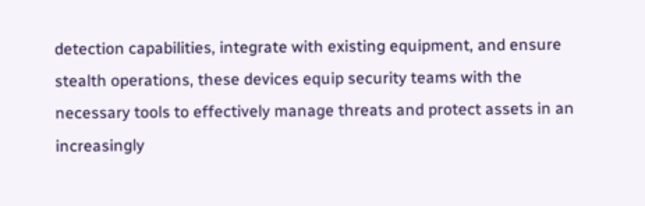detection capabilities, integrate with existing equipment, and ensure stealth operations, these devices equip security teams with the necessary tools to effectively manage threats and protect assets in an increasingly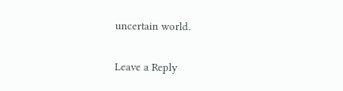uncertain world.

Leave a Reply